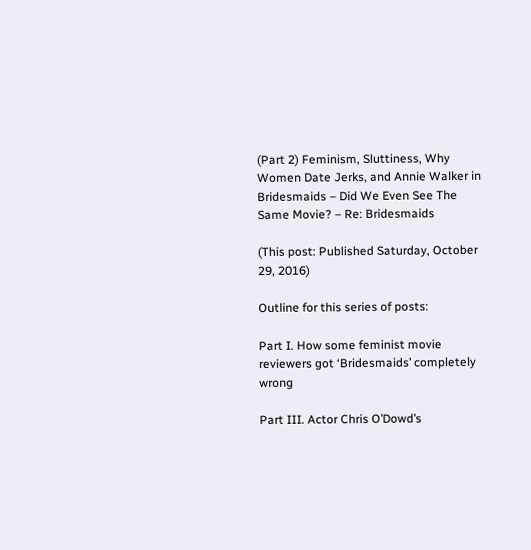(Part 2) Feminism, Sluttiness, Why Women Date Jerks, and Annie Walker in Bridesmaids – Did We Even See The Same Movie? – Re: Bridesmaids

(This post: Published Saturday, October 29, 2016)

Outline for this series of posts:

Part I. How some feminist movie reviewers got ‘Bridesmaids’ completely wrong

Part III. Actor Chris O’Dowd’s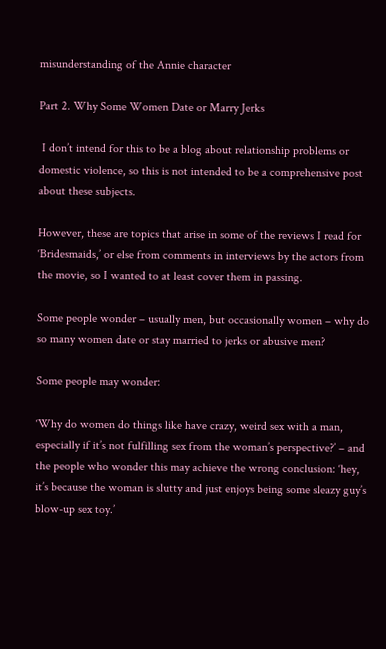misunderstanding of the Annie character

Part 2. Why Some Women Date or Marry Jerks

 I don’t intend for this to be a blog about relationship problems or domestic violence, so this is not intended to be a comprehensive post about these subjects.

However, these are topics that arise in some of the reviews I read for ‘Bridesmaids,’ or else from comments in interviews by the actors from the movie, so I wanted to at least cover them in passing.

Some people wonder – usually men, but occasionally women – why do so many women date or stay married to jerks or abusive men?

Some people may wonder:

‘Why do women do things like have crazy, weird sex with a man, especially if it’s not fulfilling sex from the woman’s perspective?’ – and the people who wonder this may achieve the wrong conclusion: ‘hey, it’s because the woman is slutty and just enjoys being some sleazy guy’s blow-up sex toy.’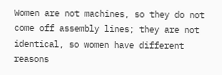Women are not machines, so they do not come off assembly lines; they are not identical, so women have different reasons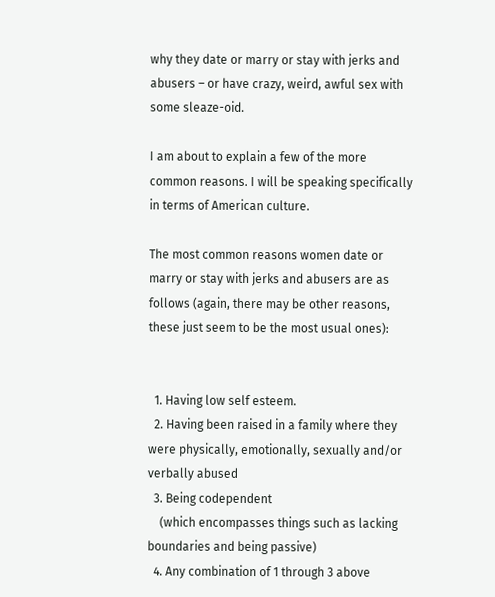why they date or marry or stay with jerks and abusers – or have crazy, weird, awful sex with some sleaze-oid.

I am about to explain a few of the more common reasons. I will be speaking specifically in terms of American culture.

The most common reasons women date or marry or stay with jerks and abusers are as follows (again, there may be other reasons, these just seem to be the most usual ones):


  1. Having low self esteem.
  2. Having been raised in a family where they were physically, emotionally, sexually and/or verbally abused
  3. Being codependent
    (which encompasses things such as lacking boundaries and being passive)
  4. Any combination of 1 through 3 above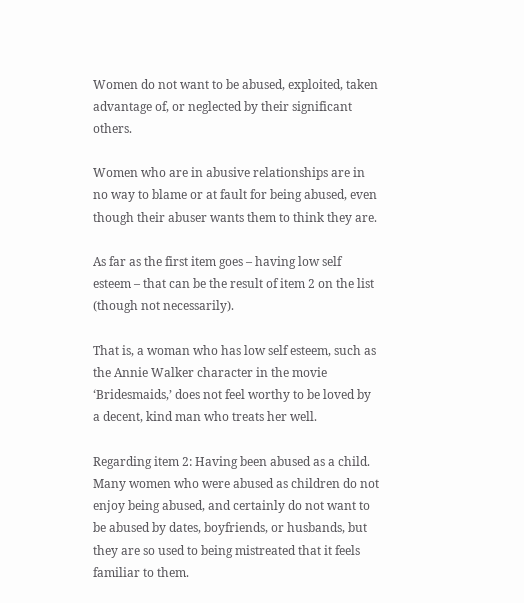Women do not want to be abused, exploited, taken advantage of, or neglected by their significant others.

Women who are in abusive relationships are in no way to blame or at fault for being abused, even though their abuser wants them to think they are.

As far as the first item goes – having low self esteem – that can be the result of item 2 on the list (though not necessarily).

That is, a woman who has low self esteem, such as the Annie Walker character in the movie ‘Bridesmaids,’ does not feel worthy to be loved by a decent, kind man who treats her well.

Regarding item 2: Having been abused as a child. Many women who were abused as children do not enjoy being abused, and certainly do not want to be abused by dates, boyfriends, or husbands, but they are so used to being mistreated that it feels familiar to them.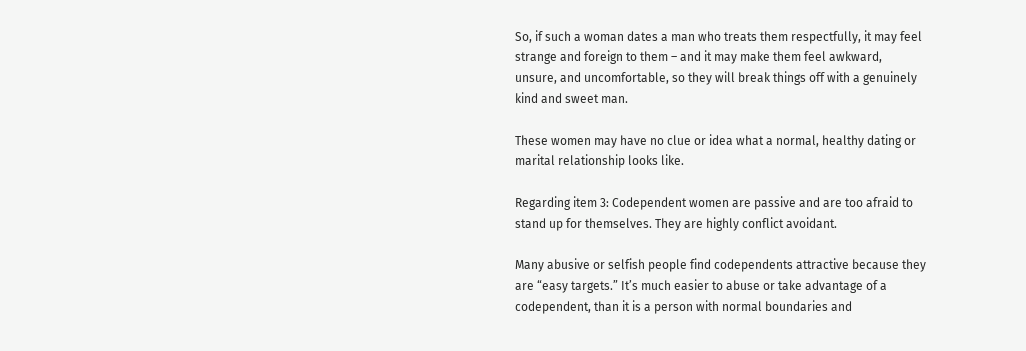So, if such a woman dates a man who treats them respectfully, it may feel strange and foreign to them – and it may make them feel awkward, unsure, and uncomfortable, so they will break things off with a genuinely kind and sweet man.

These women may have no clue or idea what a normal, healthy dating or marital relationship looks like.

Regarding item 3: Codependent women are passive and are too afraid to stand up for themselves. They are highly conflict avoidant.

Many abusive or selfish people find codependents attractive because they are “easy targets.” It’s much easier to abuse or take advantage of a codependent, than it is a person with normal boundaries and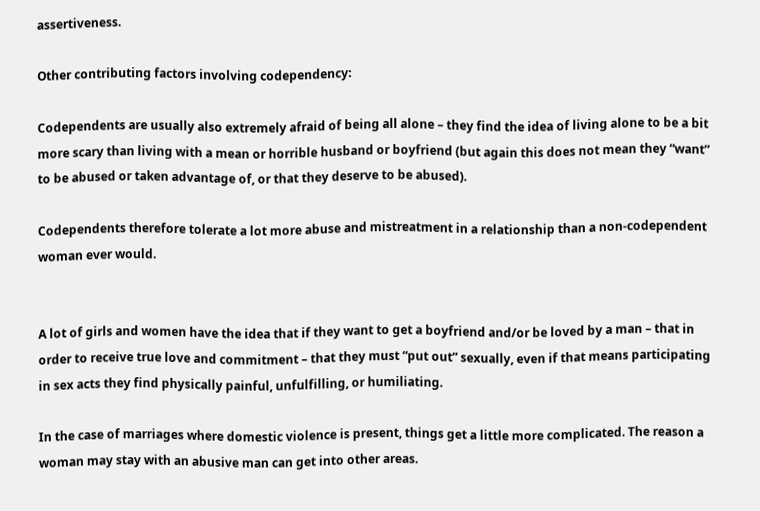assertiveness.

Other contributing factors involving codependency:

Codependents are usually also extremely afraid of being all alone – they find the idea of living alone to be a bit more scary than living with a mean or horrible husband or boyfriend (but again this does not mean they “want” to be abused or taken advantage of, or that they deserve to be abused).

Codependents therefore tolerate a lot more abuse and mistreatment in a relationship than a non-codependent woman ever would.


A lot of girls and women have the idea that if they want to get a boyfriend and/or be loved by a man – that in order to receive true love and commitment – that they must “put out” sexually, even if that means participating in sex acts they find physically painful, unfulfilling, or humiliating.

In the case of marriages where domestic violence is present, things get a little more complicated. The reason a woman may stay with an abusive man can get into other areas.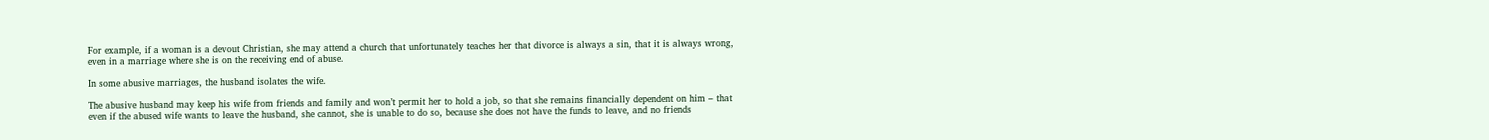For example, if a woman is a devout Christian, she may attend a church that unfortunately teaches her that divorce is always a sin, that it is always wrong, even in a marriage where she is on the receiving end of abuse.

In some abusive marriages, the husband isolates the wife.

The abusive husband may keep his wife from friends and family and won’t permit her to hold a job, so that she remains financially dependent on him – that even if the abused wife wants to leave the husband, she cannot, she is unable to do so, because she does not have the funds to leave, and no friends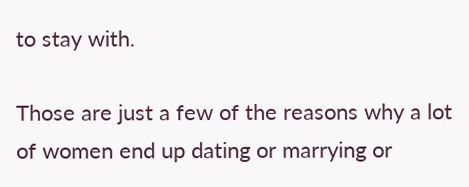to stay with.

Those are just a few of the reasons why a lot of women end up dating or marrying or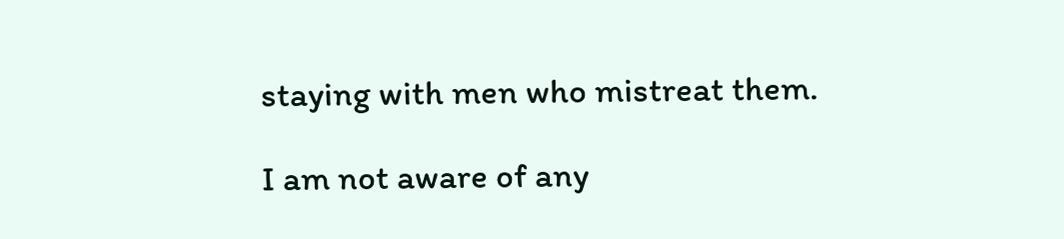staying with men who mistreat them.

I am not aware of any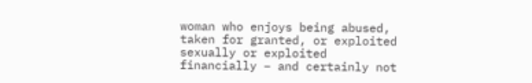woman who enjoys being abused, taken for granted, or exploited sexually or exploited financially – and certainly not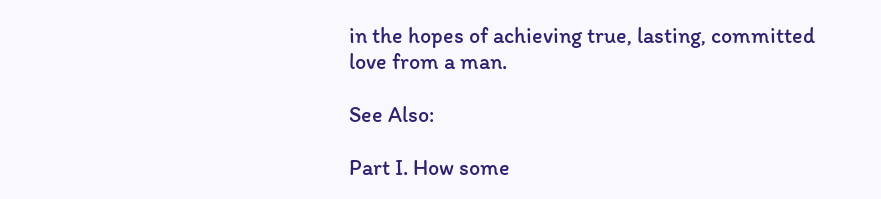in the hopes of achieving true, lasting, committed love from a man.

See Also:

Part I. How some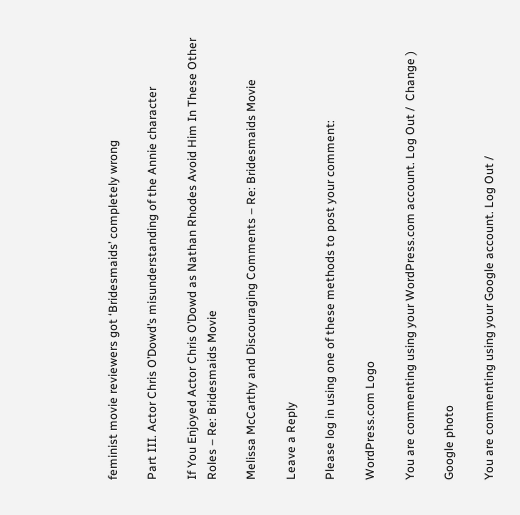feminist movie reviewers got ‘Bridesmaids’ completely wrong

Part III. Actor Chris O’Dowd’s misunderstanding of the Annie character

If You Enjoyed Actor Chris O’Dowd as Nathan Rhodes Avoid Him In These Other Roles – Re: Bridesmaids Movie

Melissa McCarthy and Discouraging Comments – Re: Bridesmaids Movie

Leave a Reply

Please log in using one of these methods to post your comment:

WordPress.com Logo

You are commenting using your WordPress.com account. Log Out /  Change )

Google photo

You are commenting using your Google account. Log Out /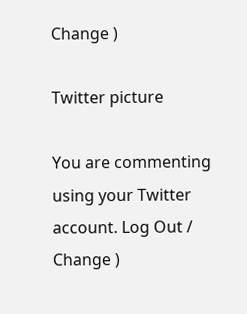Change )

Twitter picture

You are commenting using your Twitter account. Log Out /  Change )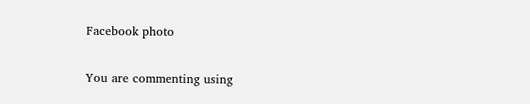Facebook photo

You are commenting using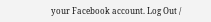your Facebook account. Log Out /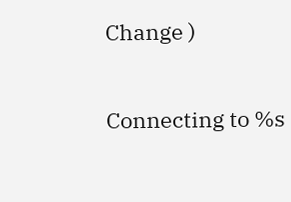Change )

Connecting to %s